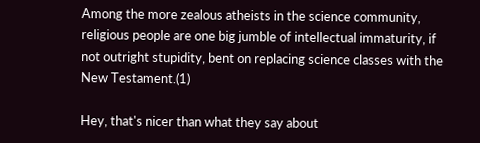Among the more zealous atheists in the science community, religious people are one big jumble of intellectual immaturity, if not outright stupidity, bent on replacing science classes with the New Testament.(1)

Hey, that's nicer than what they say about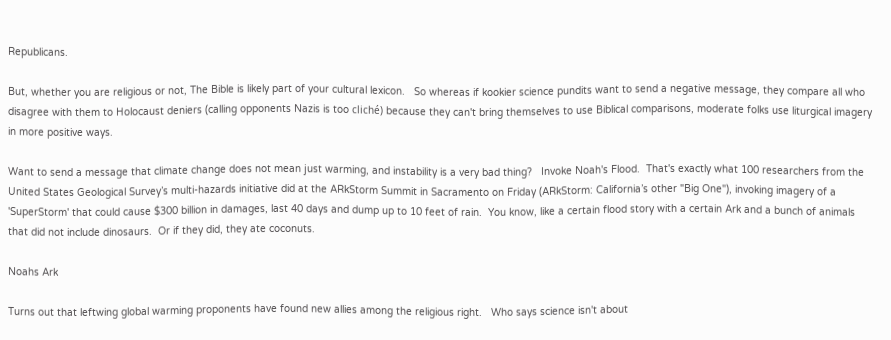Republicans.

But, whether you are religious or not, The Bible is likely part of your cultural lexicon.   So whereas if kookier science pundits want to send a negative message, they compare all who disagree with them to Holocaust deniers (calling opponents Nazis is too cliché) because they can't bring themselves to use Biblical comparisons, moderate folks use liturgical imagery in more positive ways.

Want to send a message that climate change does not mean just warming, and instability is a very bad thing?   Invoke Noah's Flood.  That's exactly what 100 researchers from the United States Geological Survey’s multi-hazards initiative did at the ARkStorm Summit in Sacramento on Friday (ARkStorm: California’s other "Big One"), invoking imagery of a 'SuperStorm' that could cause $300 billion in damages, last 40 days and dump up to 10 feet of rain.  You know, like a certain flood story with a certain Ark and a bunch of animals that did not include dinosaurs.  Or if they did, they ate coconuts.

Noahs Ark

Turns out that leftwing global warming proponents have found new allies among the religious right.   Who says science isn't about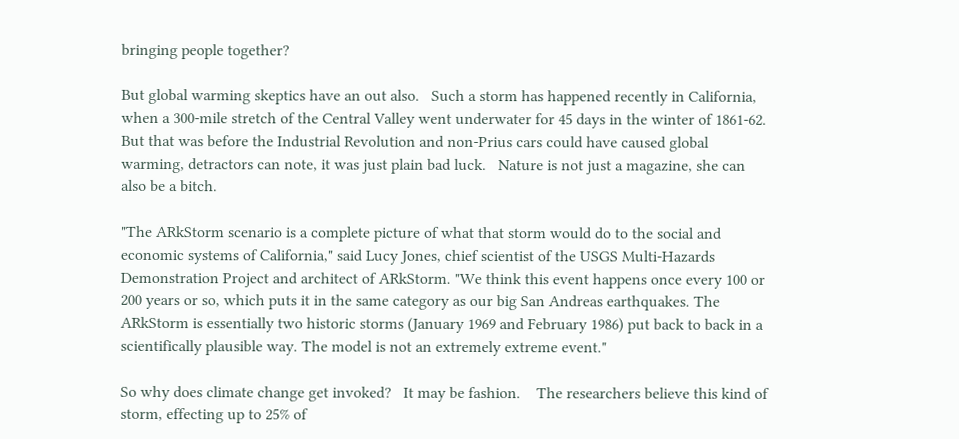bringing people together?

But global warming skeptics have an out also.   Such a storm has happened recently in California, when a 300-mile stretch of the Central Valley went underwater for 45 days in the winter of 1861-62.   But that was before the Industrial Revolution and non-Prius cars could have caused global warming, detractors can note, it was just plain bad luck.   Nature is not just a magazine, she can also be a bitch.

"The ARkStorm scenario is a complete picture of what that storm would do to the social and economic systems of California," said Lucy Jones, chief scientist of the USGS Multi-Hazards Demonstration Project and architect of ARkStorm. "We think this event happens once every 100 or 200 years or so, which puts it in the same category as our big San Andreas earthquakes. The ARkStorm is essentially two historic storms (January 1969 and February 1986) put back to back in a scientifically plausible way. The model is not an extremely extreme event."

So why does climate change get invoked?   It may be fashion.    The researchers believe this kind of storm, effecting up to 25% of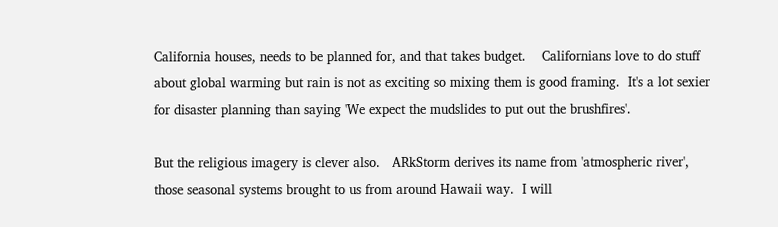California houses, needs to be planned for, and that takes budget.    Californians love to do stuff about global warming but rain is not as exciting so mixing them is good framing.  It's a lot sexier for disaster planning than saying 'We expect the mudslides to put out the brushfires'.

But the religious imagery is clever also.   ARkStorm derives its name from 'atmospheric river', those seasonal systems brought to us from around Hawaii way.  I will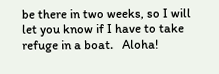be there in two weeks, so I will let you know if I have to take refuge in a boat.   Aloha!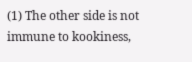(1) The other side is not immune to kookiness,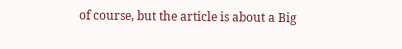of course, but the article is about a Big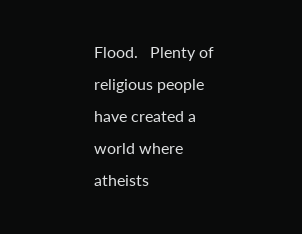Flood.   Plenty of religious people have created a world where atheists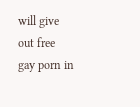will give out free gay porn in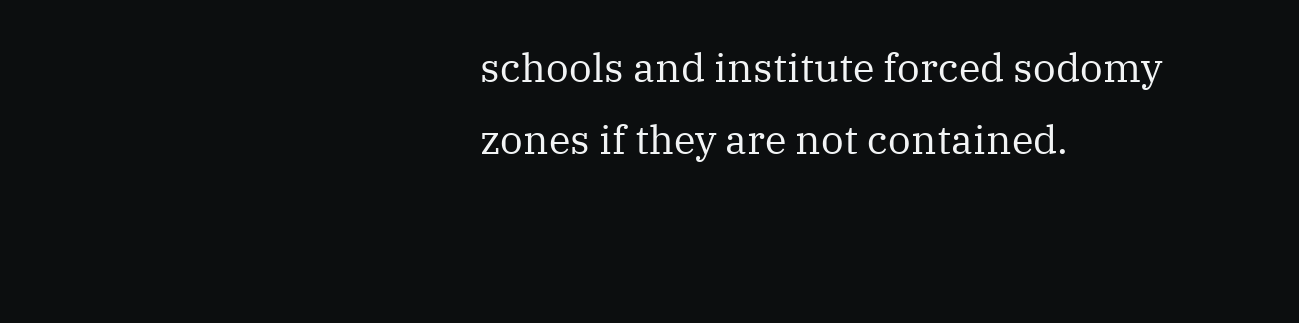schools and institute forced sodomy zones if they are not contained.